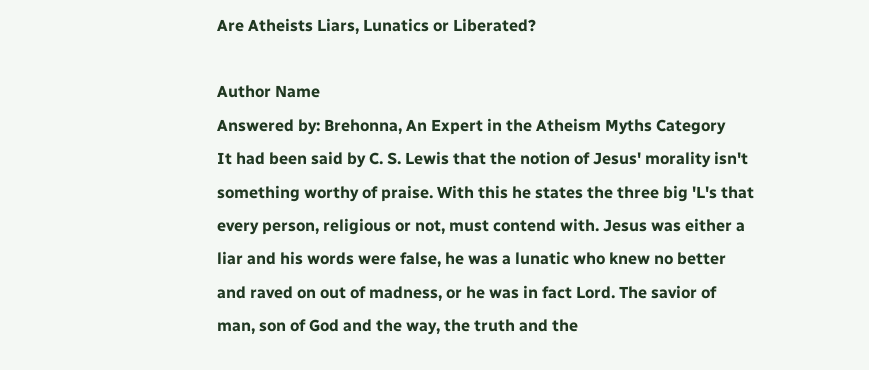Are Atheists Liars, Lunatics or Liberated?

Author Name
Answered by: Brehonna, An Expert in the Atheism Myths Category
It had been said by C. S. Lewis that the notion of Jesus' morality isn't something worthy of praise. With this he states the three big 'L's that every person, religious or not, must contend with. Jesus was either a liar and his words were false, he was a lunatic who knew no better and raved on out of madness, or he was in fact Lord. The savior of man, son of God and the way, the truth and the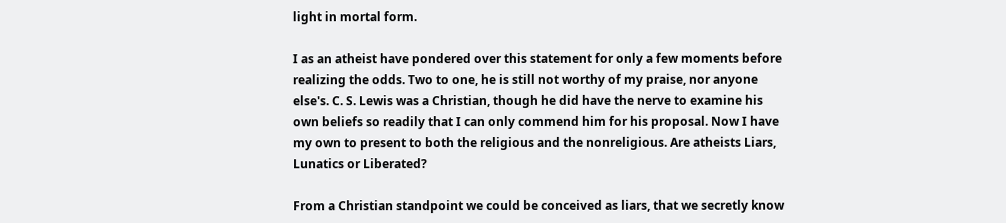light in mortal form.

I as an atheist have pondered over this statement for only a few moments before realizing the odds. Two to one, he is still not worthy of my praise, nor anyone else's. C. S. Lewis was a Christian, though he did have the nerve to examine his own beliefs so readily that I can only commend him for his proposal. Now I have my own to present to both the religious and the nonreligious. Are atheists Liars, Lunatics or Liberated?

From a Christian standpoint we could be conceived as liars, that we secretly know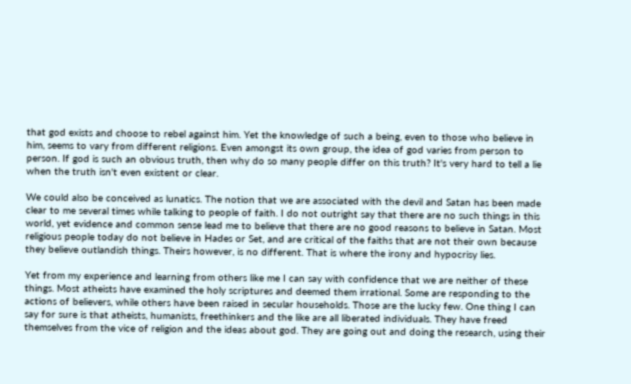that god exists and choose to rebel against him. Yet the knowledge of such a being, even to those who believe in him, seems to vary from different religions. Even amongst its own group, the idea of god varies from person to person. If god is such an obvious truth, then why do so many people differ on this truth? It's very hard to tell a lie when the truth isn't even existent or clear.

We could also be conceived as lunatics. The notion that we are associated with the devil and Satan has been made clear to me several times while talking to people of faith. I do not outright say that there are no such things in this world, yet evidence and common sense lead me to believe that there are no good reasons to believe in Satan. Most religious people today do not believe in Hades or Set, and are critical of the faiths that are not their own because they believe outlandish things. Theirs however, is no different. That is where the irony and hypocrisy lies.

Yet from my experience and learning from others like me I can say with confidence that we are neither of these things. Most atheists have examined the holy scriptures and deemed them irrational. Some are responding to the actions of believers, while others have been raised in secular households. Those are the lucky few. One thing I can say for sure is that atheists, humanists, freethinkers and the like are all liberated individuals. They have freed themselves from the vice of religion and the ideas about god. They are going out and doing the research, using their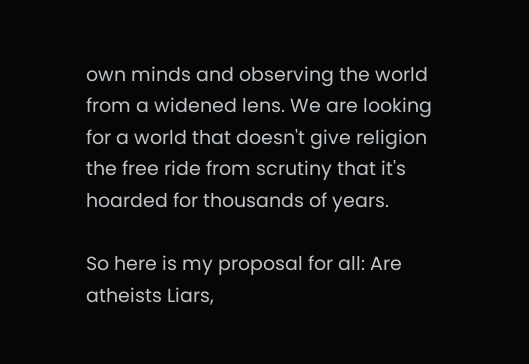own minds and observing the world from a widened lens. We are looking for a world that doesn't give religion the free ride from scrutiny that it's hoarded for thousands of years.

So here is my proposal for all: Are atheists Liars,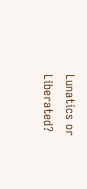Lunatics or Liberated?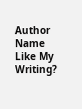Author Name Like My Writing?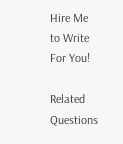Hire Me to Write For You!

Related Questions